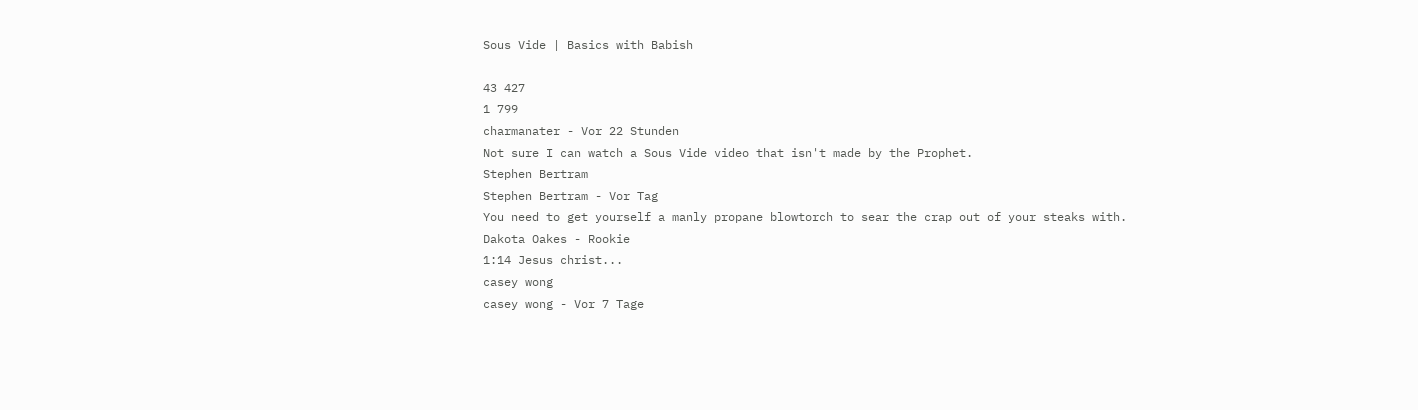Sous Vide | Basics with Babish

43 427
1 799
charmanater - Vor 22 Stunden
Not sure I can watch a Sous Vide video that isn't made by the Prophet.
Stephen Bertram
Stephen Bertram - Vor Tag
You need to get yourself a manly propane blowtorch to sear the crap out of your steaks with.
Dakota Oakes - Rookie
1:14 Jesus christ...
casey wong
casey wong - Vor 7 Tage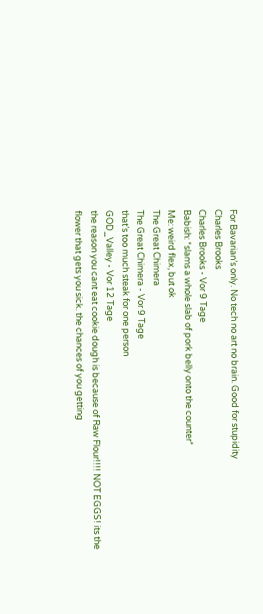For Bavarian’s only. No tech no art no brain. Good for stupidity
Charles Brooks
Charles Brooks - Vor 9 Tage
Babish: *slams a whole slab of pork belly onto the counter*
Me: weird flex, but ok
The Great Chimera
The Great Chimera - Vor 9 Tage
that’s too much steak for one person
GOD_Valley - Vor 12 Tage
the reason you cant eat cookie dough is because of Raw Flour!!!! NOT EGGS! its the flower that gets you sick. the chances of you getting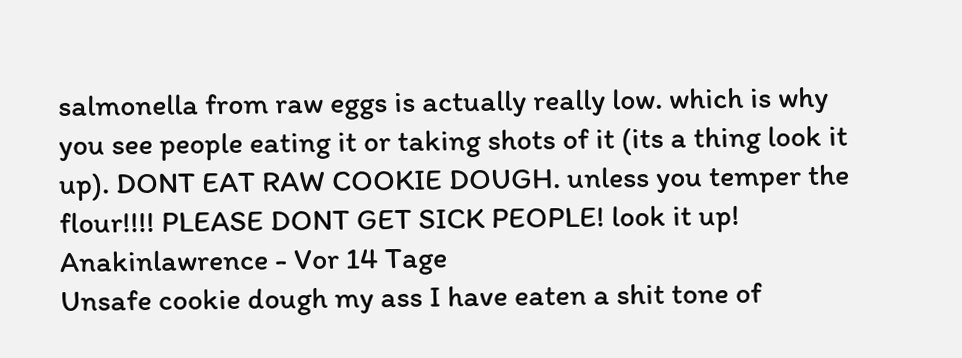salmonella from raw eggs is actually really low. which is why you see people eating it or taking shots of it (its a thing look it up). DONT EAT RAW COOKIE DOUGH. unless you temper the flour!!!! PLEASE DONT GET SICK PEOPLE! look it up!
Anakinlawrence - Vor 14 Tage
Unsafe cookie dough my ass I have eaten a shit tone of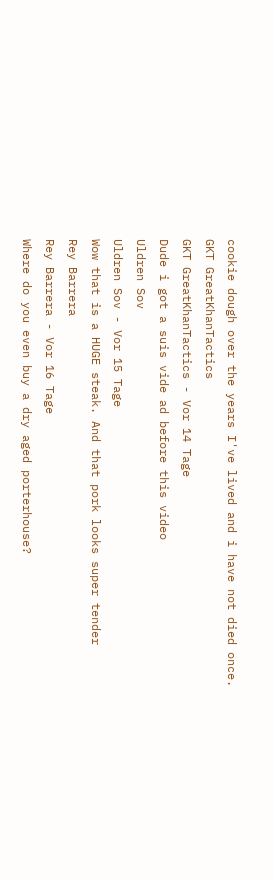cookie dough over the years I've lived and i have not died once.
GKT GreatKhanTactics
GKT GreatKhanTactics - Vor 14 Tage
Dude i got a suis vide ad before this video
Uldren Sov
Uldren Sov - Vor 15 Tage
Wow that is a HUGE steak. And that pork looks super tender
Rey Barrera
Rey Barrera - Vor 16 Tage
Where do you even buy a dry aged porterhouse?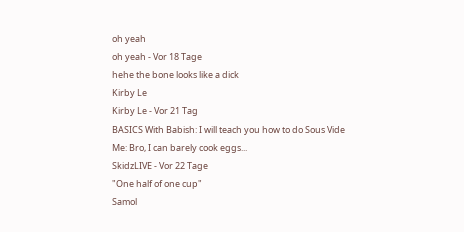oh yeah
oh yeah - Vor 18 Tage
hehe the bone looks like a dick
Kirby Le
Kirby Le - Vor 21 Tag
BASICS With Babish: I will teach you how to do Sous Vide
Me: Bro, I can barely cook eggs...
SkidzLIVE - Vor 22 Tage
"One half of one cup"
Samol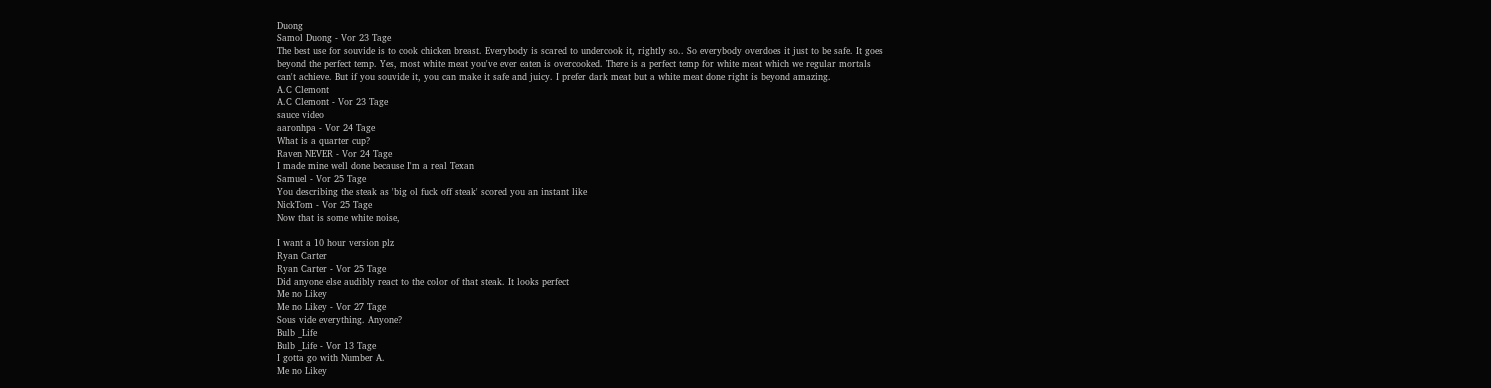Duong
Samol Duong - Vor 23 Tage
The best use for souvide is to cook chicken breast. Everybody is scared to undercook it, rightly so.. So everybody overdoes it just to be safe. It goes beyond the perfect temp. Yes, most white meat you've ever eaten is overcooked. There is a perfect temp for white meat which we regular mortals can't achieve. But if you souvide it, you can make it safe and juicy. I prefer dark meat but a white meat done right is beyond amazing.
A.C Clemont
A.C Clemont - Vor 23 Tage
sauce video
aaronhpa - Vor 24 Tage
What is a quarter cup?
Raven NEVER - Vor 24 Tage
I made mine well done because I'm a real Texan
Samuel - Vor 25 Tage
You describing the steak as 'big ol fuck off steak' scored you an instant like
NickTom - Vor 25 Tage
Now that is some white noise,

I want a 10 hour version plz
Ryan Carter
Ryan Carter - Vor 25 Tage
Did anyone else audibly react to the color of that steak. It looks perfect
Me no Likey
Me no Likey - Vor 27 Tage
Sous vide everything. Anyone?
Bulb _Life
Bulb _Life - Vor 13 Tage
I gotta go with Number A.
Me no Likey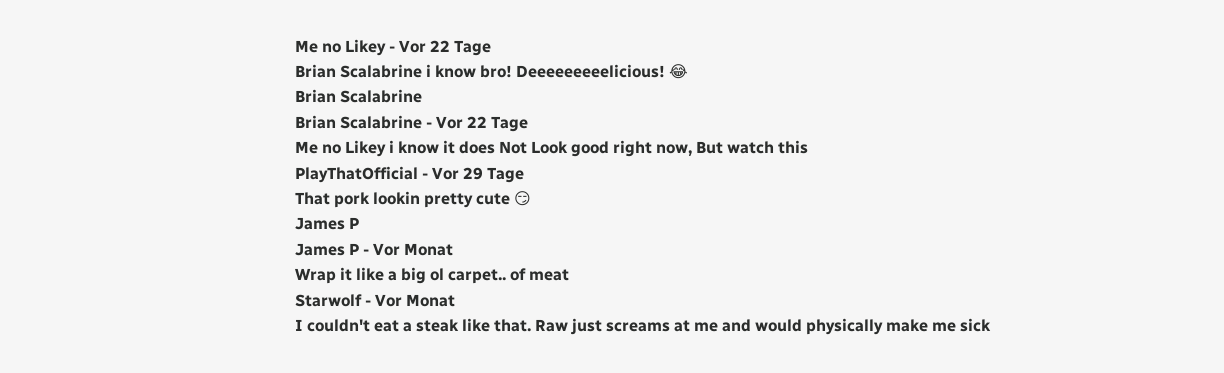Me no Likey - Vor 22 Tage
Brian Scalabrine i know bro! Deeeeeeeeelicious! 😂
Brian Scalabrine
Brian Scalabrine - Vor 22 Tage
Me no Likey i know it does Not Look good right now, But watch this
PlayThatOfficial - Vor 29 Tage
That pork lookin pretty cute 😏
James P
James P - Vor Monat
Wrap it like a big ol carpet.. of meat
Starwolf - Vor Monat
I couldn't eat a steak like that. Raw just screams at me and would physically make me sick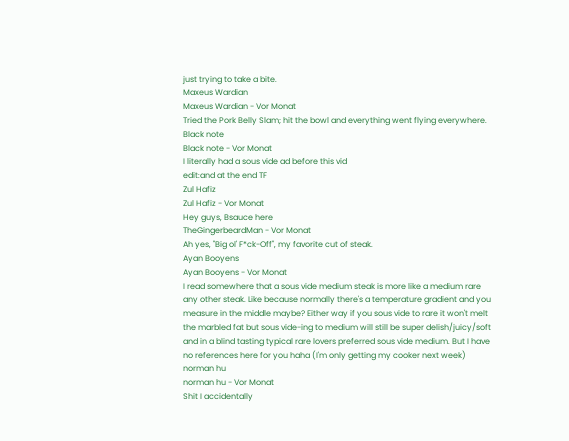just trying to take a bite.
Maxeus Wardian
Maxeus Wardian - Vor Monat
Tried the Pork Belly Slam; hit the bowl and everything went flying everywhere.
Black note
Black note - Vor Monat
I literally had a sous vide ad before this vid
edit:and at the end TF
Zul Hafiz
Zul Hafiz - Vor Monat
Hey guys, Bsauce here
TheGingerbeardMan - Vor Monat
Ah yes, "Big ol' F*ck-Off", my favorite cut of steak.
Ayan Booyens
Ayan Booyens - Vor Monat
I read somewhere that a sous vide medium steak is more like a medium rare any other steak. Like because normally there's a temperature gradient and you measure in the middle maybe? Either way if you sous vide to rare it won't melt the marbled fat but sous vide-ing to medium will still be super delish/juicy/soft and in a blind tasting typical rare lovers preferred sous vide medium. But I have no references here for you haha (I'm only getting my cooker next week)
norman hu
norman hu - Vor Monat
Shit I accidentally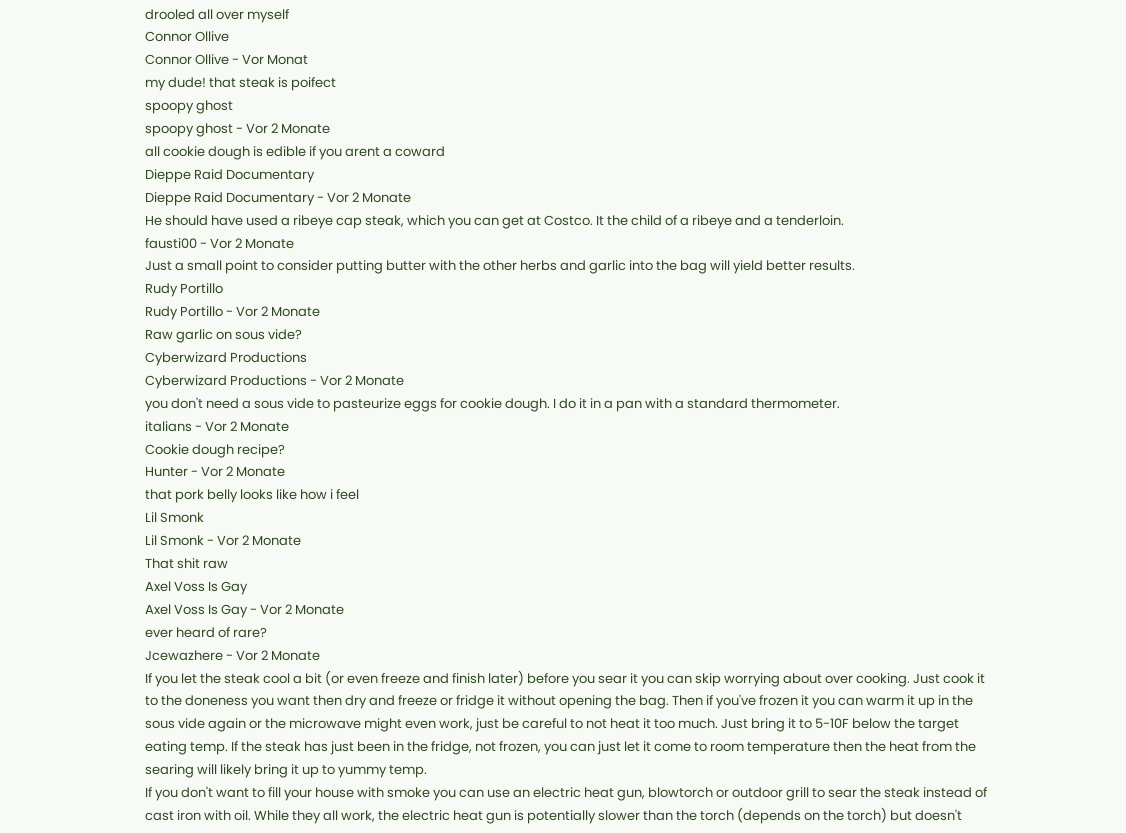drooled all over myself
Connor Ollive
Connor Ollive - Vor Monat
my dude! that steak is poifect
spoopy ghost
spoopy ghost - Vor 2 Monate
all cookie dough is edible if you arent a coward
Dieppe Raid Documentary
Dieppe Raid Documentary - Vor 2 Monate
He should have used a ribeye cap steak, which you can get at Costco. It the child of a ribeye and a tenderloin.
fausti00 - Vor 2 Monate
Just a small point to consider putting butter with the other herbs and garlic into the bag will yield better results.
Rudy Portillo
Rudy Portillo - Vor 2 Monate
Raw garlic on sous vide?
Cyberwizard Productions
Cyberwizard Productions - Vor 2 Monate
you don't need a sous vide to pasteurize eggs for cookie dough. I do it in a pan with a standard thermometer.
italians - Vor 2 Monate
Cookie dough recipe?
Hunter - Vor 2 Monate
that pork belly looks like how i feel
Lil Smonk
Lil Smonk - Vor 2 Monate
That shit raw
Axel Voss Is Gay
Axel Voss Is Gay - Vor 2 Monate
ever heard of rare?
Jcewazhere - Vor 2 Monate
If you let the steak cool a bit (or even freeze and finish later) before you sear it you can skip worrying about over cooking. Just cook it to the doneness you want then dry and freeze or fridge it without opening the bag. Then if you've frozen it you can warm it up in the sous vide again or the microwave might even work, just be careful to not heat it too much. Just bring it to 5-10F below the target eating temp. If the steak has just been in the fridge, not frozen, you can just let it come to room temperature then the heat from the searing will likely bring it up to yummy temp.
If you don't want to fill your house with smoke you can use an electric heat gun, blowtorch or outdoor grill to sear the steak instead of cast iron with oil. While they all work, the electric heat gun is potentially slower than the torch (depends on the torch) but doesn't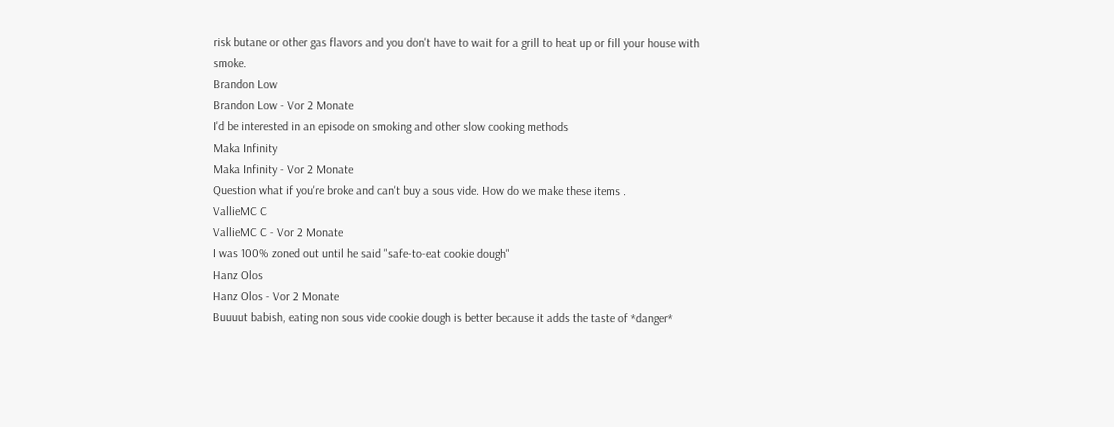risk butane or other gas flavors and you don't have to wait for a grill to heat up or fill your house with smoke.
Brandon Low
Brandon Low - Vor 2 Monate
I'd be interested in an episode on smoking and other slow cooking methods
Maka Infinity
Maka Infinity - Vor 2 Monate
Question what if you're broke and can't buy a sous vide. How do we make these items .
VallieMC C
VallieMC C - Vor 2 Monate
I was 100% zoned out until he said "safe-to-eat cookie dough"
Hanz Olos
Hanz Olos - Vor 2 Monate
Buuuut babish, eating non sous vide cookie dough is better because it adds the taste of *danger*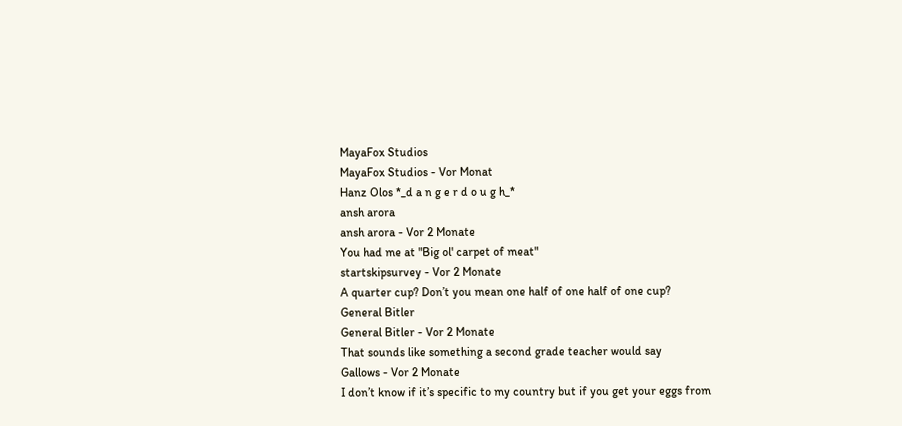MayaFox Studios
MayaFox Studios - Vor Monat
Hanz Olos *_d a n g e r d o u g h_*
ansh arora
ansh arora - Vor 2 Monate
You had me at "Big ol' carpet of meat"
startskipsurvey - Vor 2 Monate
A quarter cup? Don’t you mean one half of one half of one cup?
General Bitler
General Bitler - Vor 2 Monate
That sounds like something a second grade teacher would say
Gallows - Vor 2 Monate
I don’t know if it’s specific to my country but if you get your eggs from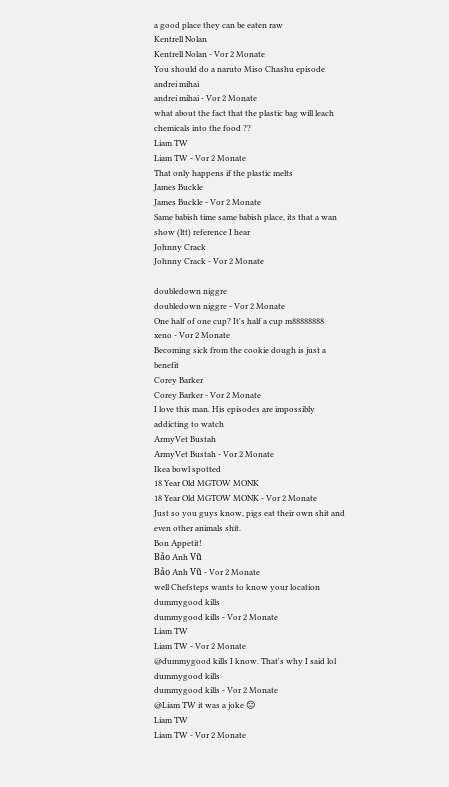a good place they can be eaten raw
Kentrell Nolan
Kentrell Nolan - Vor 2 Monate
You should do a naruto Miso Chashu episode
andrei mihai
andrei mihai - Vor 2 Monate
what about the fact that the plastic bag will leach chemicals into the food ??
Liam TW
Liam TW - Vor 2 Monate
That only happens if the plastic melts
James Buckle
James Buckle - Vor 2 Monate
Same babish time same babish place, its that a wan show (ltt) reference I hear
Johnny Crack
Johnny Crack - Vor 2 Monate

doubledown niggre
doubledown niggre - Vor 2 Monate
One half of one cup? It's half a cup m88888888
xeno - Vor 2 Monate
Becoming sick from the cookie dough is just a benefit
Corey Barker
Corey Barker - Vor 2 Monate
I love this man. His episodes are impossibly addicting to watch
ArmyVet Bustah
ArmyVet Bustah - Vor 2 Monate
Ikea bowl spotted
18 Year Old MGTOW MONK
18 Year Old MGTOW MONK - Vor 2 Monate
Just so you guys know, pigs eat their own shit and even other animals shit.
Bon Appetit!
Bảo Anh Vũ
Bảo Anh Vũ - Vor 2 Monate
well Chefsteps wants to know your location
dummygood kills
dummygood kills - Vor 2 Monate
Liam TW
Liam TW - Vor 2 Monate
@dummygood kills I know. That's why I said lol
dummygood kills
dummygood kills - Vor 2 Monate
@Liam TW it was a joke 😑
Liam TW
Liam TW - Vor 2 Monate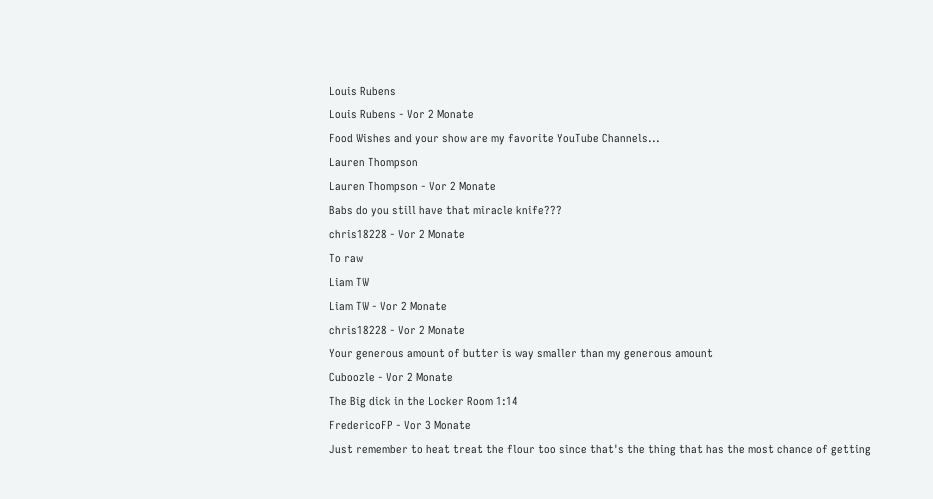Louis Rubens
Louis Rubens - Vor 2 Monate
Food Wishes and your show are my favorite YouTube Channels...
Lauren Thompson
Lauren Thompson - Vor 2 Monate
Babs do you still have that miracle knife???
chris18228 - Vor 2 Monate
To raw
Liam TW
Liam TW - Vor 2 Monate
chris18228 - Vor 2 Monate
Your generous amount of butter is way smaller than my generous amount
Cuboozle - Vor 2 Monate
The Big dick in the Locker Room 1:14
FredericoFP - Vor 3 Monate
Just remember to heat treat the flour too since that's the thing that has the most chance of getting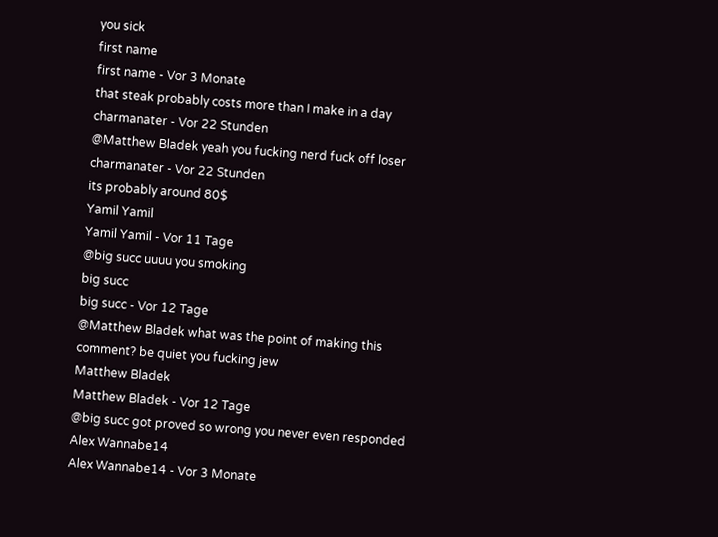you sick
first name
first name - Vor 3 Monate
that steak probably costs more than I make in a day
charmanater - Vor 22 Stunden
@Matthew Bladek yeah you fucking nerd fuck off loser
charmanater - Vor 22 Stunden
its probably around 80$
Yamil Yamil
Yamil Yamil - Vor 11 Tage
@big succ uuuu you smoking
big succ
big succ - Vor 12 Tage
@Matthew Bladek what was the point of making this comment? be quiet you fucking jew
Matthew Bladek
Matthew Bladek - Vor 12 Tage
@big succ got proved so wrong you never even responded
Alex Wannabe14
Alex Wannabe14 - Vor 3 Monate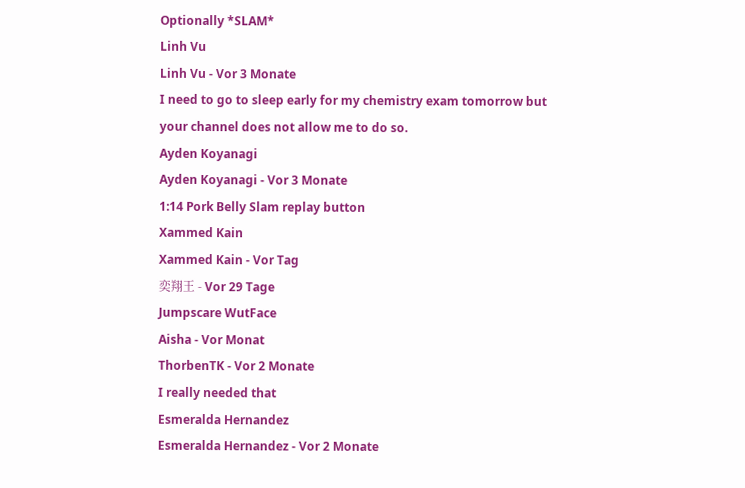Optionally *SLAM*
Linh Vu
Linh Vu - Vor 3 Monate
I need to go to sleep early for my chemistry exam tomorrow but your channel does not allow me to do so.
Ayden Koyanagi
Ayden Koyanagi - Vor 3 Monate
1:14 Pork Belly Slam replay button
Xammed Kain
Xammed Kain - Vor Tag
奕翔王 - Vor 29 Tage
Jumpscare WutFace
Aisha - Vor Monat
ThorbenTK - Vor 2 Monate
I really needed that
Esmeralda Hernandez
Esmeralda Hernandez - Vor 2 Monate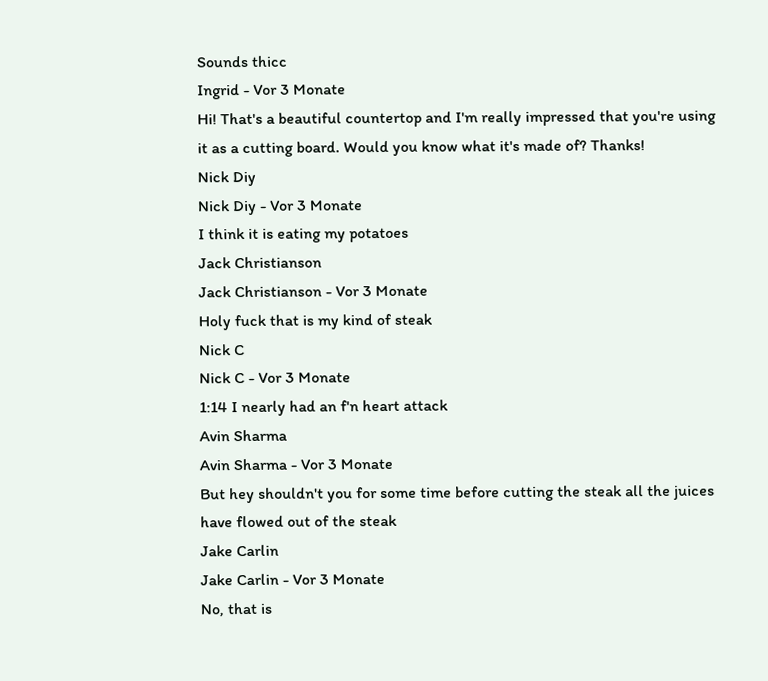Sounds thicc
Ingrid - Vor 3 Monate
Hi! That's a beautiful countertop and I'm really impressed that you're using it as a cutting board. Would you know what it's made of? Thanks!
Nick Diy
Nick Diy - Vor 3 Monate
I think it is eating my potatoes
Jack Christianson
Jack Christianson - Vor 3 Monate
Holy fuck that is my kind of steak
Nick C
Nick C - Vor 3 Monate
1:14 I nearly had an f'n heart attack
Avin Sharma
Avin Sharma - Vor 3 Monate
But hey shouldn't you for some time before cutting the steak all the juices have flowed out of the steak
Jake Carlin
Jake Carlin - Vor 3 Monate
No, that is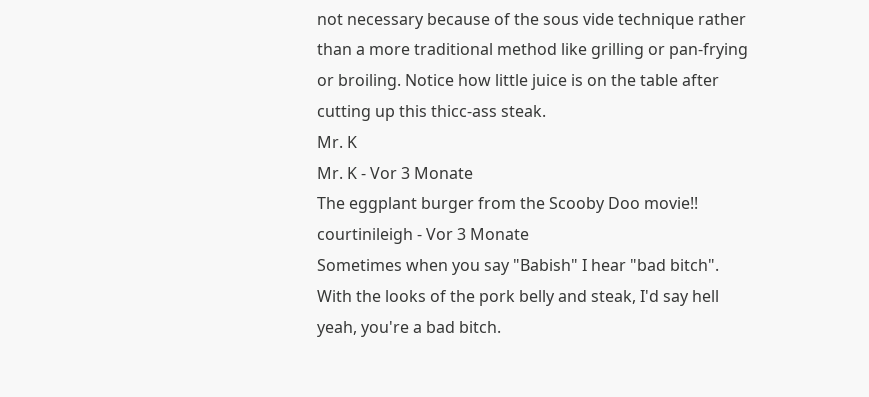not necessary because of the sous vide technique rather than a more traditional method like grilling or pan-frying or broiling. Notice how little juice is on the table after cutting up this thicc-ass steak.
Mr. K
Mr. K - Vor 3 Monate
The eggplant burger from the Scooby Doo movie!!
courtinileigh - Vor 3 Monate
Sometimes when you say "Babish" I hear "bad bitch". With the looks of the pork belly and steak, I'd say hell yeah, you're a bad bitch.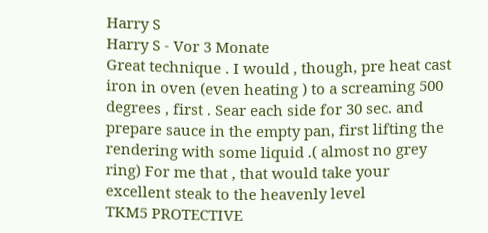Harry S
Harry S - Vor 3 Monate
Great technique . I would , though, pre heat cast iron in oven (even heating ) to a screaming 500 degrees , first . Sear each side for 30 sec. and prepare sauce in the empty pan, first lifting the rendering with some liquid .( almost no grey ring) For me that , that would take your excellent steak to the heavenly level
TKM5 PROTECTIVE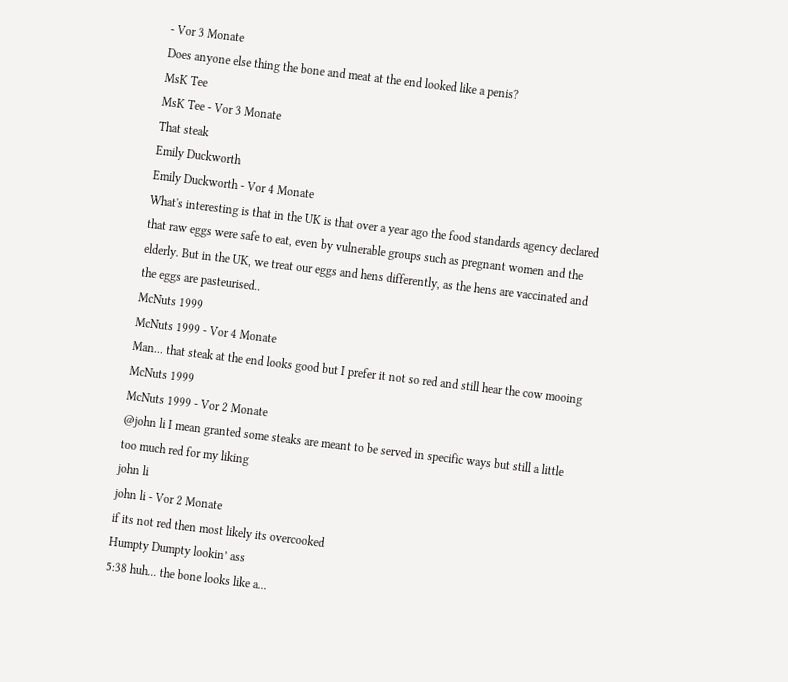- Vor 3 Monate
Does anyone else thing the bone and meat at the end looked like a penis?
MsK Tee
MsK Tee - Vor 3 Monate
That steak
Emily Duckworth
Emily Duckworth - Vor 4 Monate
What's interesting is that in the UK is that over a year ago the food standards agency declared that raw eggs were safe to eat, even by vulnerable groups such as pregnant women and the elderly. But in the UK, we treat our eggs and hens differently, as the hens are vaccinated and the eggs are pasteurised..
McNuts 1999
McNuts 1999 - Vor 4 Monate
Man... that steak at the end looks good but I prefer it not so red and still hear the cow mooing
McNuts 1999
McNuts 1999 - Vor 2 Monate
@john li I mean granted some steaks are meant to be served in specific ways but still a little too much red for my liking
john li
john li - Vor 2 Monate
if its not red then most likely its overcooked
Humpty Dumpty lookin’ ass
5:38 huh... the bone looks like a...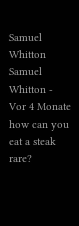Samuel Whitton
Samuel Whitton - Vor 4 Monate
how can you eat a steak rare?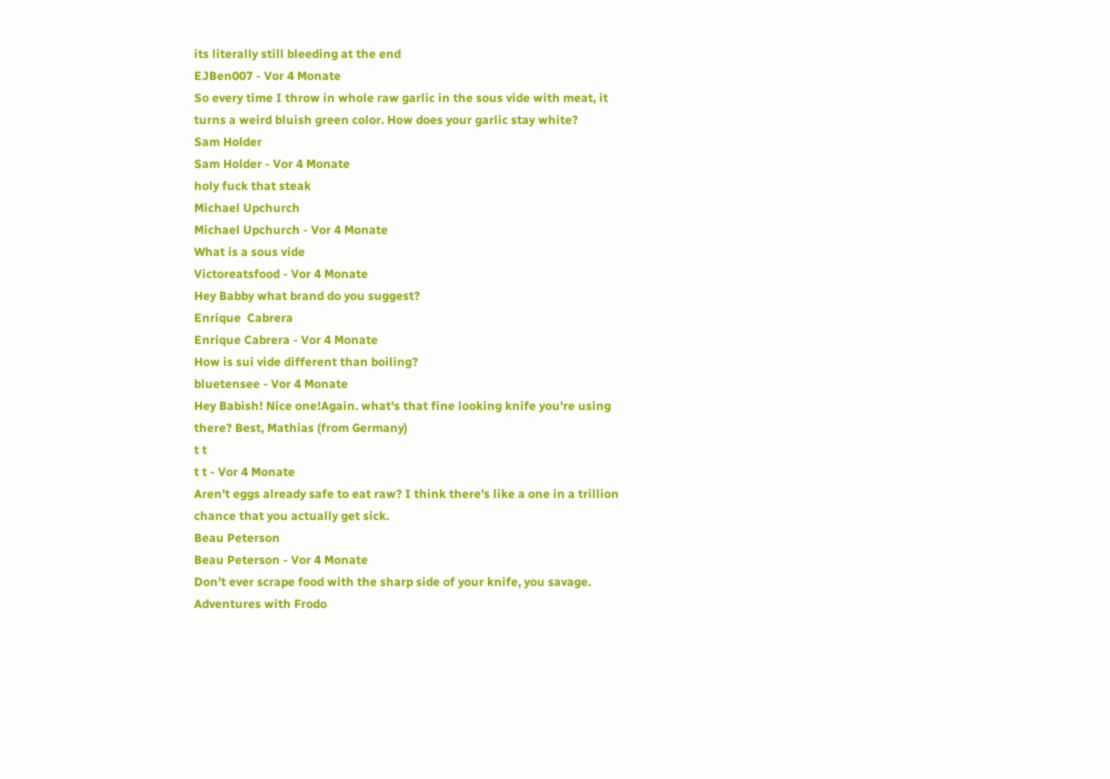its literally still bleeding at the end
EJBen007 - Vor 4 Monate
So every time I throw in whole raw garlic in the sous vide with meat, it turns a weird bluish green color. How does your garlic stay white?
Sam Holder
Sam Holder - Vor 4 Monate
holy fuck that steak
Michael Upchurch
Michael Upchurch - Vor 4 Monate
What is a sous vide
Victoreatsfood - Vor 4 Monate
Hey Babby what brand do you suggest?
Enrique  Cabrera
Enrique Cabrera - Vor 4 Monate
How is sui vide different than boiling?
bluetensee - Vor 4 Monate
Hey Babish! Nice one!Again. what's that fine looking knife you're using there? Best, Mathias (from Germany)
t t
t t - Vor 4 Monate
Aren't eggs already safe to eat raw? I think there's like a one in a trillion chance that you actually get sick.
Beau Peterson
Beau Peterson - Vor 4 Monate
Don’t ever scrape food with the sharp side of your knife, you savage.
Adventures with Frodo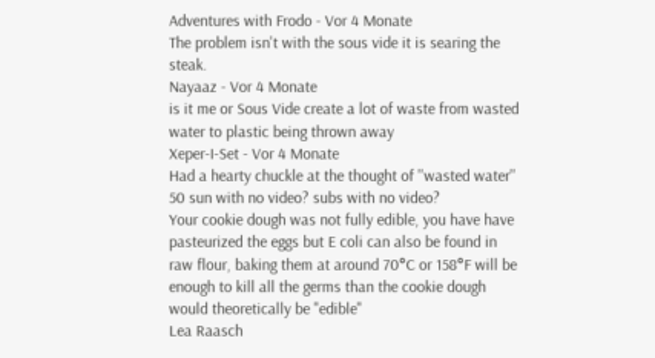Adventures with Frodo - Vor 4 Monate
The problem isn't with the sous vide it is searing the steak.
Nayaaz - Vor 4 Monate
is it me or Sous Vide create a lot of waste from wasted water to plastic being thrown away
Xeper-I-Set - Vor 4 Monate
Had a hearty chuckle at the thought of ''wasted water''
50 sun with no video? subs with no video?
Your cookie dough was not fully edible, you have have pasteurized the eggs but E coli can also be found in raw flour, baking them at around 70°C or 158°F will be enough to kill all the germs than the cookie dough would theoretically be "edible"
Lea Raasch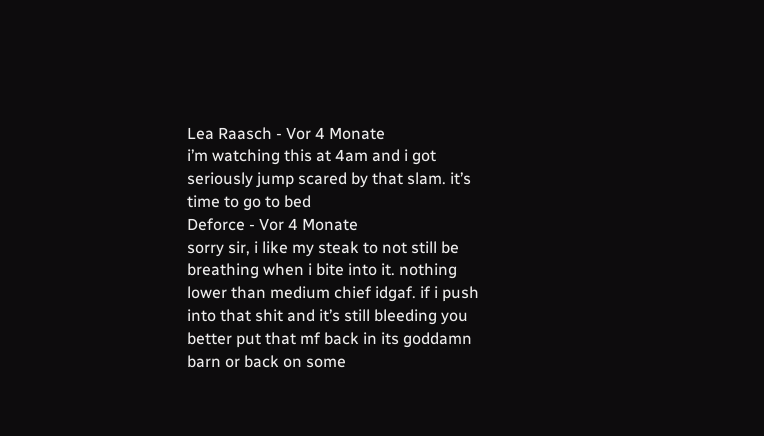Lea Raasch - Vor 4 Monate
i’m watching this at 4am and i got seriously jump scared by that slam. it’s time to go to bed
Deforce - Vor 4 Monate
sorry sir, i like my steak to not still be breathing when i bite into it. nothing lower than medium chief idgaf. if i push into that shit and it’s still bleeding you better put that mf back in its goddamn barn or back on some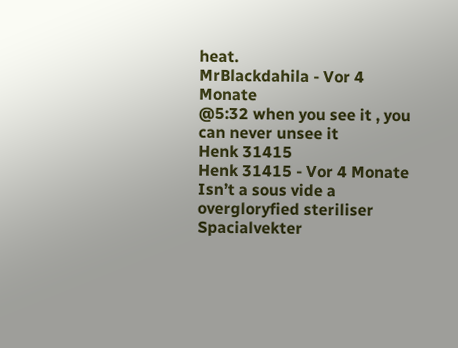heat.
MrBlackdahila - Vor 4 Monate
@5:32 when you see it , you can never unsee it
Henk 31415
Henk 31415 - Vor 4 Monate
Isn’t a sous vide a overgloryfied steriliser
Spacialvekter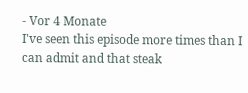- Vor 4 Monate
I've seen this episode more times than I can admit and that steak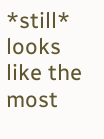*still* looks like the most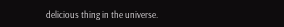delicious thing in the universe.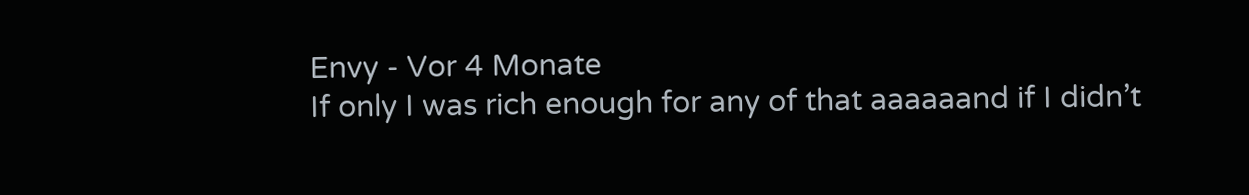Envy - Vor 4 Monate
If only I was rich enough for any of that aaaaaand if I didn’t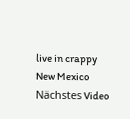live in crappy New Mexico
Nächstes Video